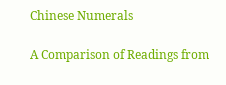Chinese Numerals

A Comparison of Readings from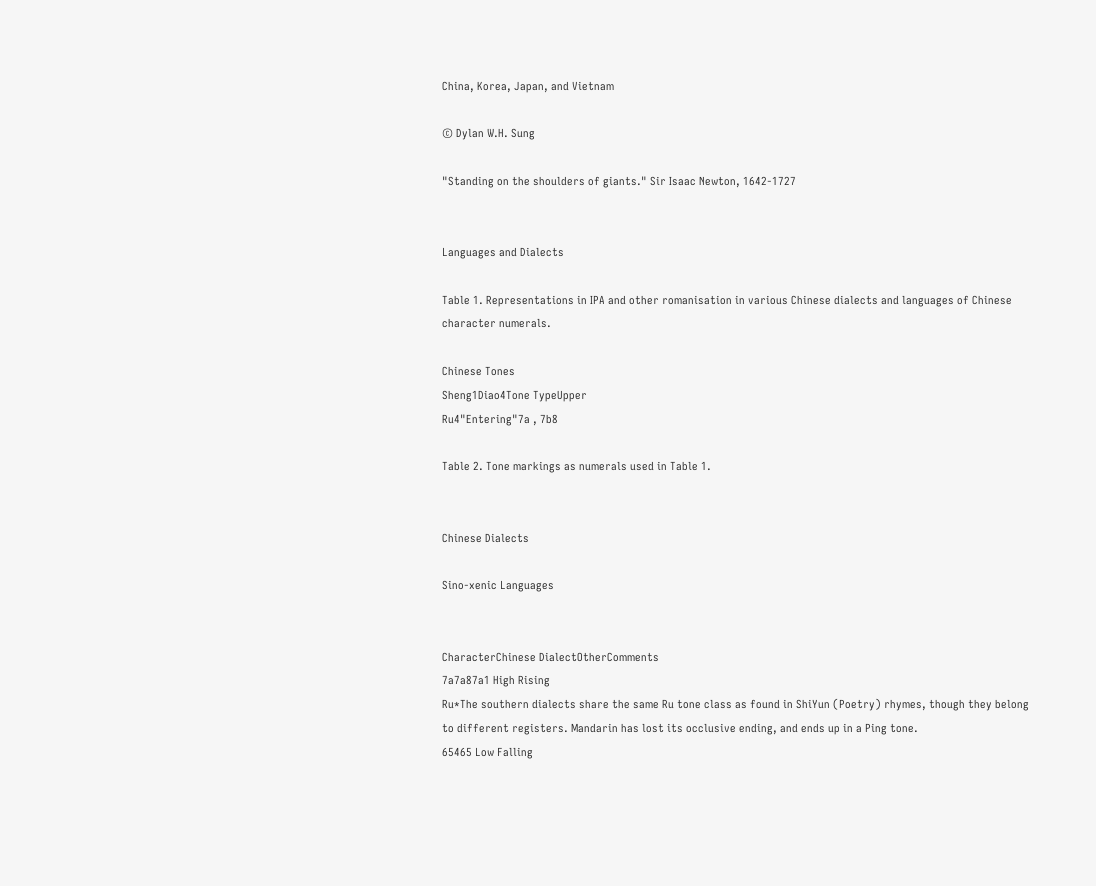China, Korea, Japan, and Vietnam

© Dylan W.H. Sung

"Standing on the shoulders of giants." Sir Isaac Newton, 1642-1727


Languages and Dialects

Table 1. Representations in IPA and other romanisation in various Chinese dialects and languages of Chinese character numerals.

Chinese Tones
Sheng1Diao4Tone TypeUpper
Ru4"Entering"7a , 7b8

Table 2. Tone markings as numerals used in Table 1.


Chinese Dialects

Sino-xenic Languages


CharacterChinese DialectOtherComments
7a7a87a1 High Rising
Ru*The southern dialects share the same Ru tone class as found in ShiYun (Poetry) rhymes, though they belong to different registers. Mandarin has lost its occlusive ending, and ends up in a Ping tone.
65465 Low Falling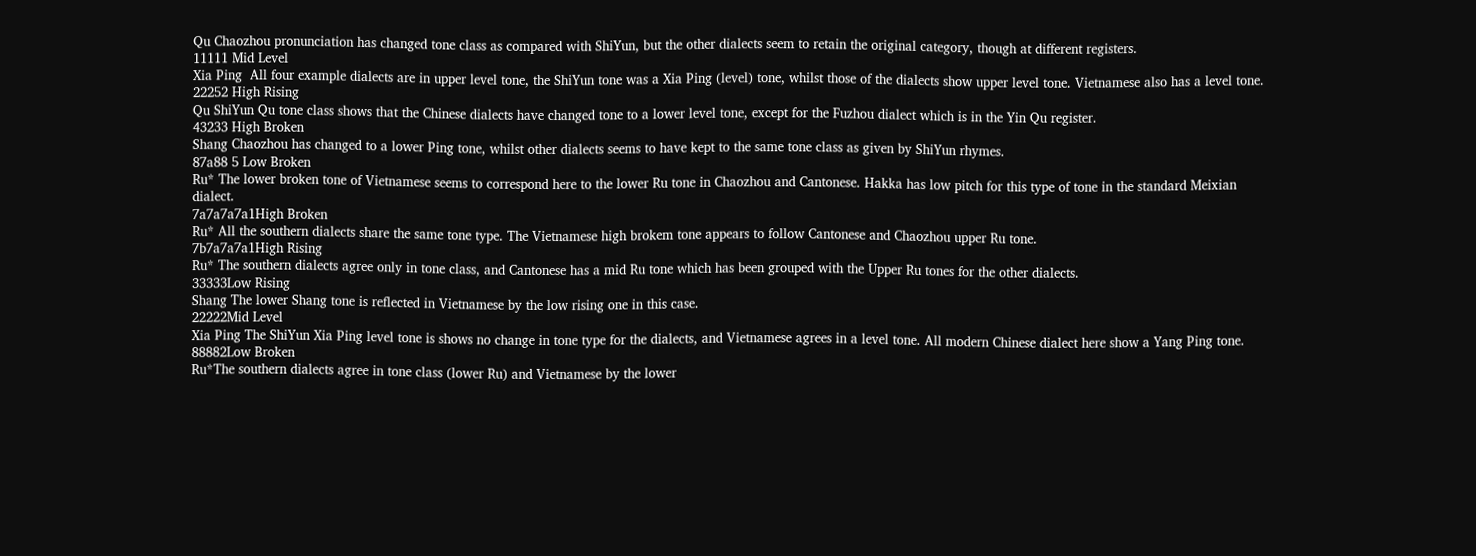Qu Chaozhou pronunciation has changed tone class as compared with ShiYun, but the other dialects seem to retain the original category, though at different registers.
11111 Mid Level
Xia Ping  All four example dialects are in upper level tone, the ShiYun tone was a Xia Ping (level) tone, whilst those of the dialects show upper level tone. Vietnamese also has a level tone.
22252 High Rising
Qu ShiYun Qu tone class shows that the Chinese dialects have changed tone to a lower level tone, except for the Fuzhou dialect which is in the Yin Qu register.
43233 High Broken
Shang Chaozhou has changed to a lower Ping tone, whilst other dialects seems to have kept to the same tone class as given by ShiYun rhymes.
87a88 5 Low Broken
Ru* The lower broken tone of Vietnamese seems to correspond here to the lower Ru tone in Chaozhou and Cantonese. Hakka has low pitch for this type of tone in the standard Meixian dialect.
7a7a7a7a1High Broken
Ru* All the southern dialects share the same tone type. The Vietnamese high brokem tone appears to follow Cantonese and Chaozhou upper Ru tone.
7b7a7a7a1High Rising
Ru* The southern dialects agree only in tone class, and Cantonese has a mid Ru tone which has been grouped with the Upper Ru tones for the other dialects.
33333Low Rising
Shang The lower Shang tone is reflected in Vietnamese by the low rising one in this case.
22222Mid Level
Xia Ping The ShiYun Xia Ping level tone is shows no change in tone type for the dialects, and Vietnamese agrees in a level tone. All modern Chinese dialect here show a Yang Ping tone.
88882Low Broken
Ru*The southern dialects agree in tone class (lower Ru) and Vietnamese by the lower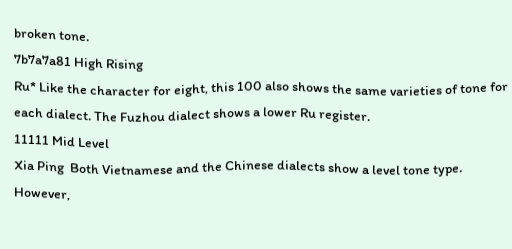broken tone.
7b7a7a81 High Rising
Ru* Like the character for eight, this 100 also shows the same varieties of tone for each dialect. The Fuzhou dialect shows a lower Ru register.
11111 Mid Level
Xia Ping  Both Vietnamese and the Chinese dialects show a level tone type. However,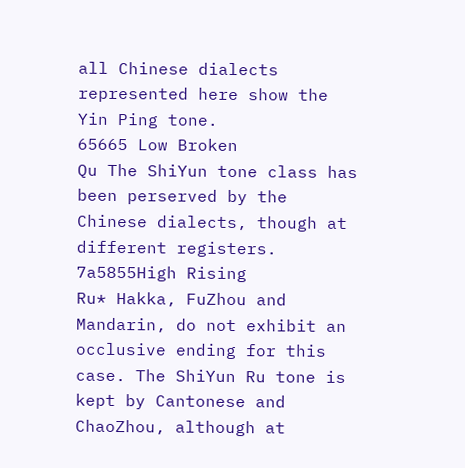all Chinese dialects represented here show the Yin Ping tone.
65665 Low Broken
Qu The ShiYun tone class has been perserved by the Chinese dialects, though at different registers.
7a5855High Rising
Ru* Hakka, FuZhou and Mandarin, do not exhibit an occlusive ending for this case. The ShiYun Ru tone is kept by Cantonese and ChaoZhou, although at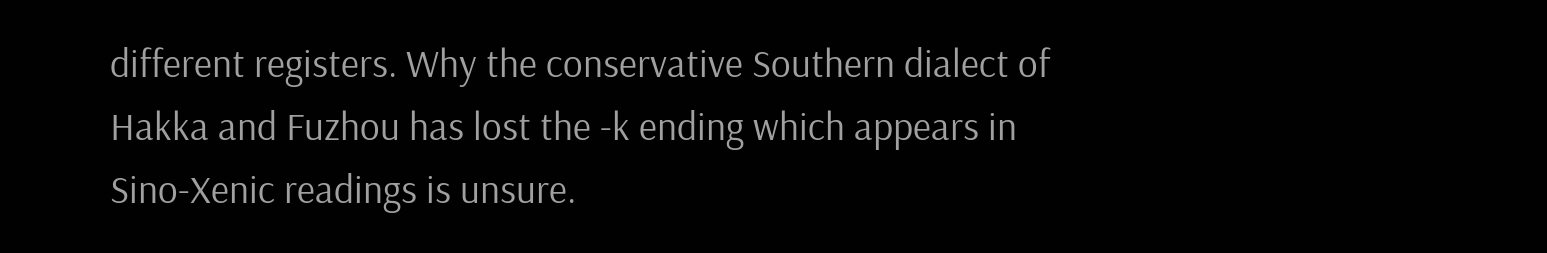different registers. Why the conservative Southern dialect of Hakka and Fuzhou has lost the -k ending which appears in Sino-Xenic readings is unsure.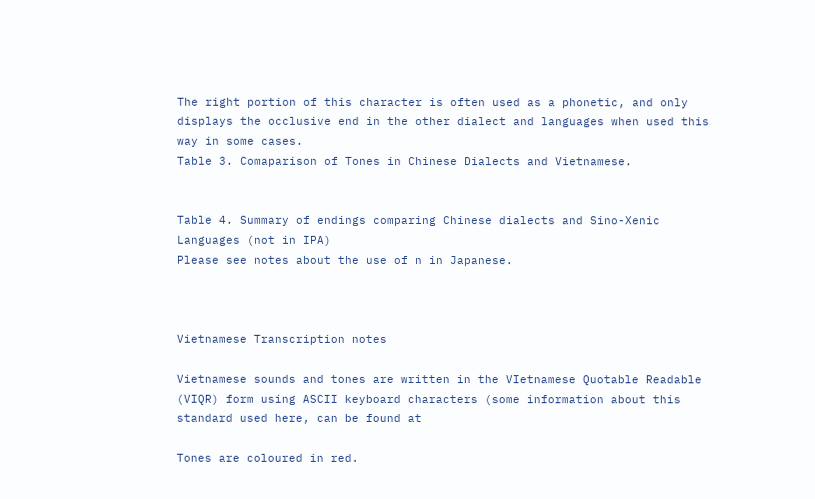The right portion of this character is often used as a phonetic, and only displays the occlusive end in the other dialect and languages when used this way in some cases.
Table 3. Comaparison of Tones in Chinese Dialects and Vietnamese.


Table 4. Summary of endings comparing Chinese dialects and Sino-Xenic Languages (not in IPA)
Please see notes about the use of n in Japanese.



Vietnamese Transcription notes

Vietnamese sounds and tones are written in the VIetnamese Quotable Readable (VIQR) form using ASCII keyboard characters (some information about this standard used here, can be found at

Tones are coloured in red.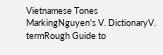Vietnamese Tones
MarkingNguyen's V. DictionaryV. termRough Guide to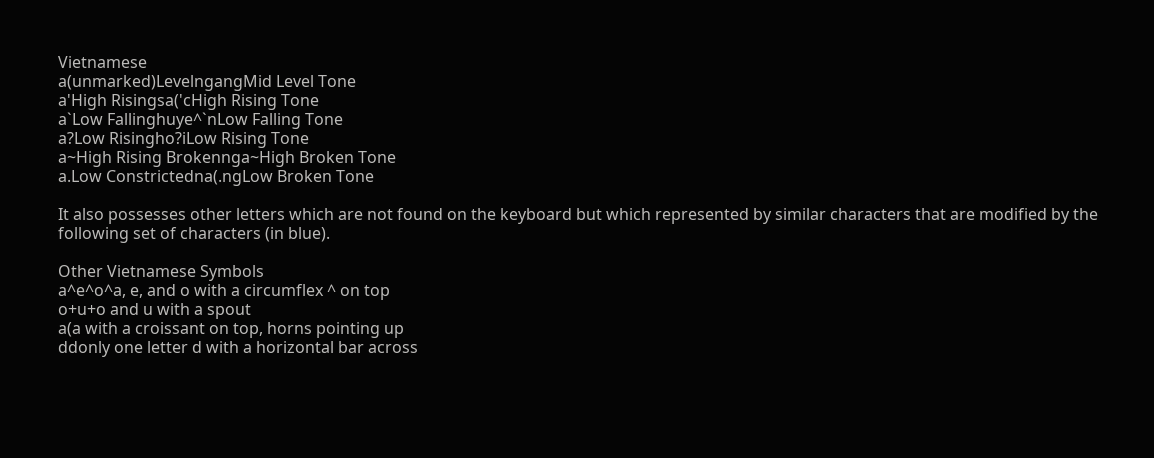Vietnamese
a(unmarked)LevelngangMid Level Tone
a'High Risingsa('cHigh Rising Tone
a`Low Fallinghuye^`nLow Falling Tone
a?Low Risingho?iLow Rising Tone
a~High Rising Brokennga~High Broken Tone
a.Low Constrictedna(.ngLow Broken Tone

It also possesses other letters which are not found on the keyboard but which represented by similar characters that are modified by the following set of characters (in blue).

Other Vietnamese Symbols
a^e^o^a, e, and o with a circumflex ^ on top
o+u+o and u with a spout
a(a with a croissant on top, horns pointing up
ddonly one letter d with a horizontal bar across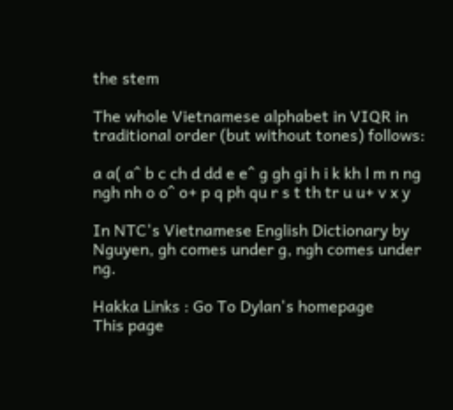the stem

The whole Vietnamese alphabet in VIQR in traditional order (but without tones) follows:

a a( a^ b c ch d dd e e^ g gh gi h i k kh l m n ng ngh nh o o^ o+ p q ph qu r s t th tr u u+ v x y

In NTC's Vietnamese English Dictionary by Nguyen, gh comes under g, ngh comes under ng.

Hakka Links : Go To Dylan's homepage
This page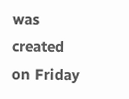was created on Friday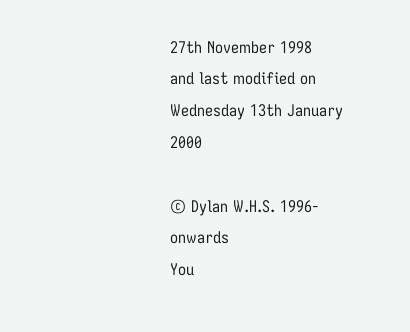27th November 1998
and last modified on Wednesday 13th January 2000

© Dylan W.H.S. 1996-onwards
You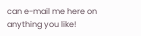can e-mail me here on anything you like!